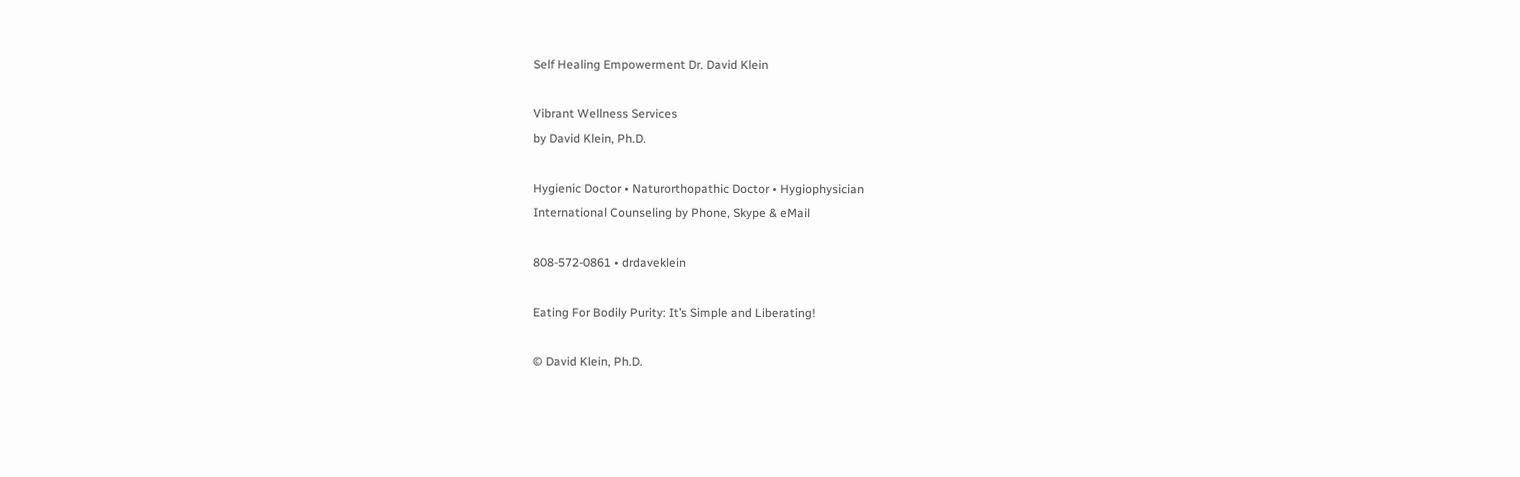Self Healing Empowerment Dr. David Klein

Vibrant Wellness Services
by David Klein, Ph.D.

Hygienic Doctor • Naturorthopathic Doctor • Hygiophysician
International Counseling by Phone, Skype & eMail

808-572-0861 • drdaveklein

Eating For Bodily Purity: It’s Simple and Liberating!

© David Klein, Ph.D.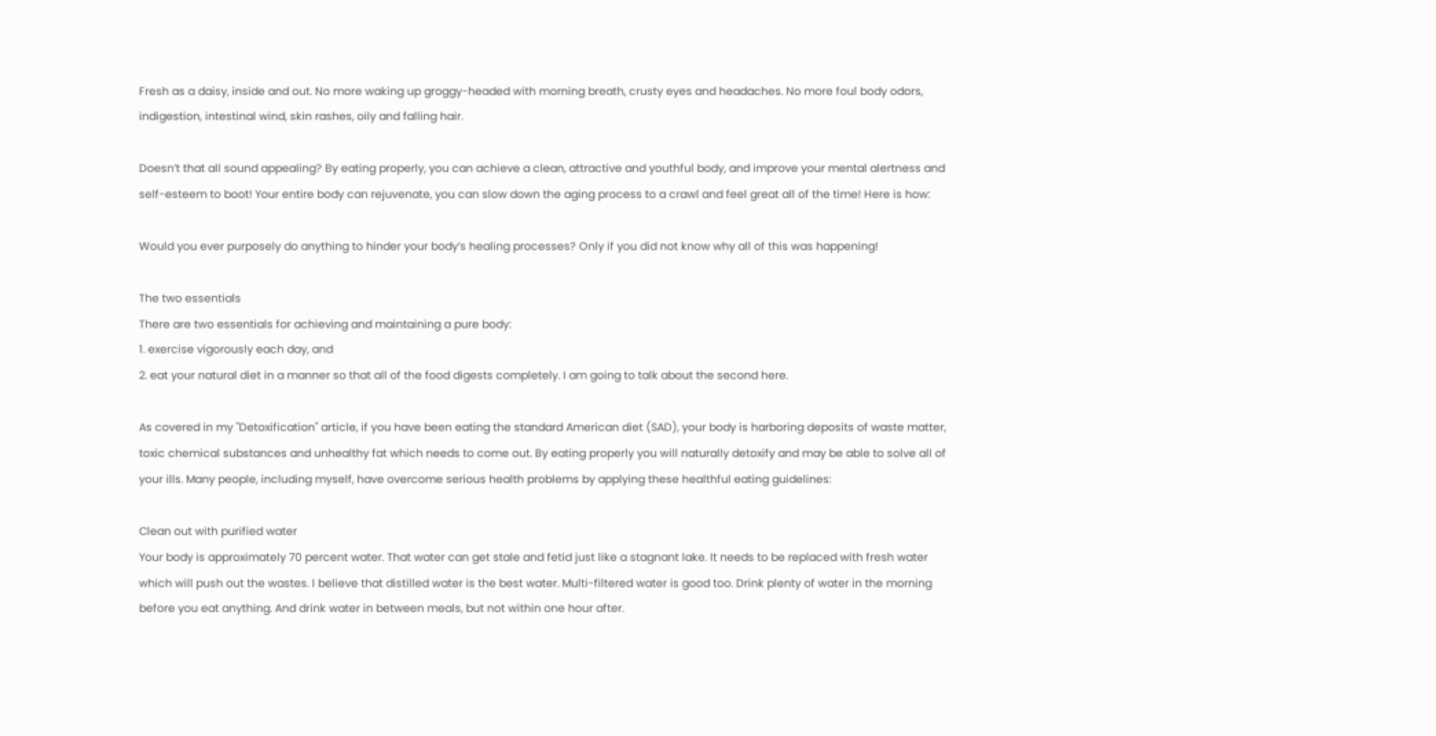Fresh as a daisy, inside and out. No more waking up groggy-headed with morning breath, crusty eyes and headaches. No more foul body odors, indigestion, intestinal wind, skin rashes, oily and falling hair.

Doesn’t that all sound appealing? By eating properly, you can achieve a clean, attractive and youthful body, and improve your mental alertness and self-esteem to boot! Your entire body can rejuvenate, you can slow down the aging process to a crawl and feel great all of the time! Here is how:

Would you ever purposely do anything to hinder your body’s healing processes? Only if you did not know why all of this was happening!

The two essentials
There are two essentials for achieving and maintaining a pure body:
1. exercise vigorously each day, and
2. eat your natural diet in a manner so that all of the food digests completely. I am going to talk about the second here.

As covered in my "Detoxification" article, if you have been eating the standard American diet (SAD), your body is harboring deposits of waste matter, toxic chemical substances and unhealthy fat which needs to come out. By eating properly you will naturally detoxify and may be able to solve all of your ills. Many people, including myself, have overcome serious health problems by applying these healthful eating guidelines:

Clean out with purified water
Your body is approximately 70 percent water. That water can get stale and fetid just like a stagnant lake. It needs to be replaced with fresh water which will push out the wastes. I believe that distilled water is the best water. Multi-filtered water is good too. Drink plenty of water in the morning before you eat anything. And drink water in between meals, but not within one hour after.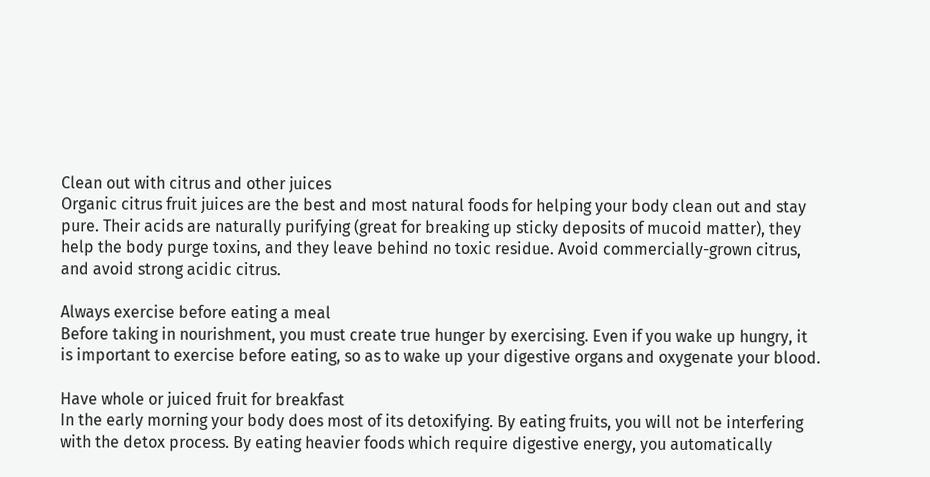Clean out with citrus and other juices
Organic citrus fruit juices are the best and most natural foods for helping your body clean out and stay pure. Their acids are naturally purifying (great for breaking up sticky deposits of mucoid matter), they help the body purge toxins, and they leave behind no toxic residue. Avoid commercially-grown citrus, and avoid strong acidic citrus.

Always exercise before eating a meal
Before taking in nourishment, you must create true hunger by exercising. Even if you wake up hungry, it is important to exercise before eating, so as to wake up your digestive organs and oxygenate your blood.

Have whole or juiced fruit for breakfast
In the early morning your body does most of its detoxifying. By eating fruits, you will not be interfering with the detox process. By eating heavier foods which require digestive energy, you automatically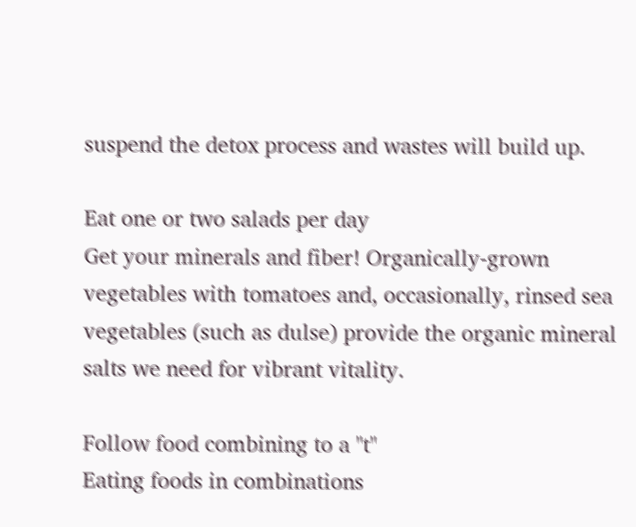suspend the detox process and wastes will build up.

Eat one or two salads per day
Get your minerals and fiber! Organically-grown vegetables with tomatoes and, occasionally, rinsed sea vegetables (such as dulse) provide the organic mineral salts we need for vibrant vitality.

Follow food combining to a "t"
Eating foods in combinations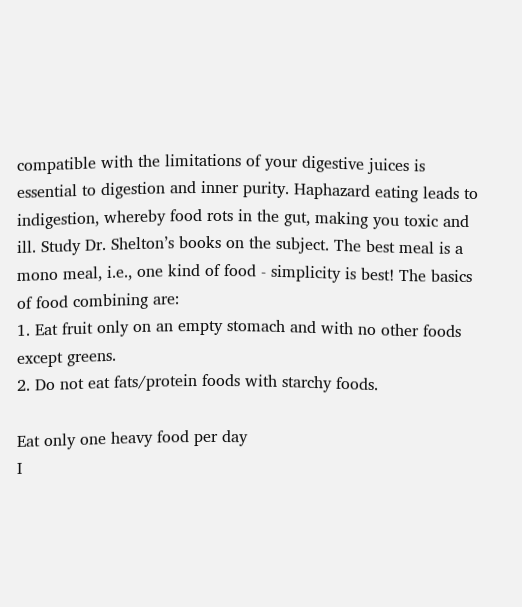compatible with the limitations of your digestive juices is essential to digestion and inner purity. Haphazard eating leads to indigestion, whereby food rots in the gut, making you toxic and ill. Study Dr. Shelton’s books on the subject. The best meal is a mono meal, i.e., one kind of food - simplicity is best! The basics of food combining are:
1. Eat fruit only on an empty stomach and with no other foods except greens.
2. Do not eat fats/protein foods with starchy foods.

Eat only one heavy food per day
I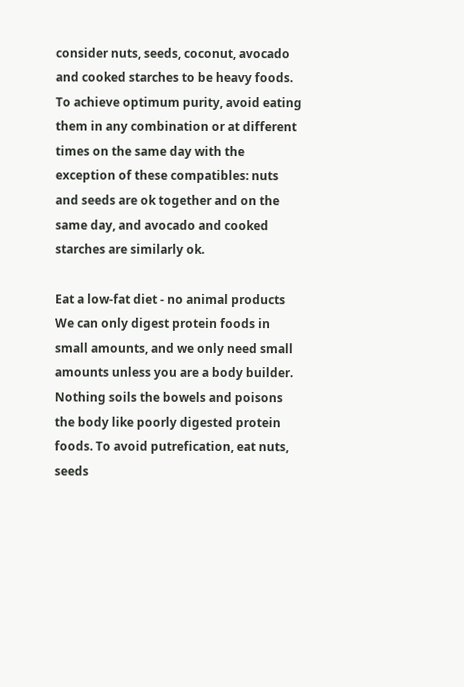consider nuts, seeds, coconut, avocado and cooked starches to be heavy foods. To achieve optimum purity, avoid eating them in any combination or at different times on the same day with the exception of these compatibles: nuts and seeds are ok together and on the same day, and avocado and cooked starches are similarly ok.

Eat a low-fat diet - no animal products
We can only digest protein foods in small amounts, and we only need small amounts unless you are a body builder. Nothing soils the bowels and poisons the body like poorly digested protein foods. To avoid putrefication, eat nuts, seeds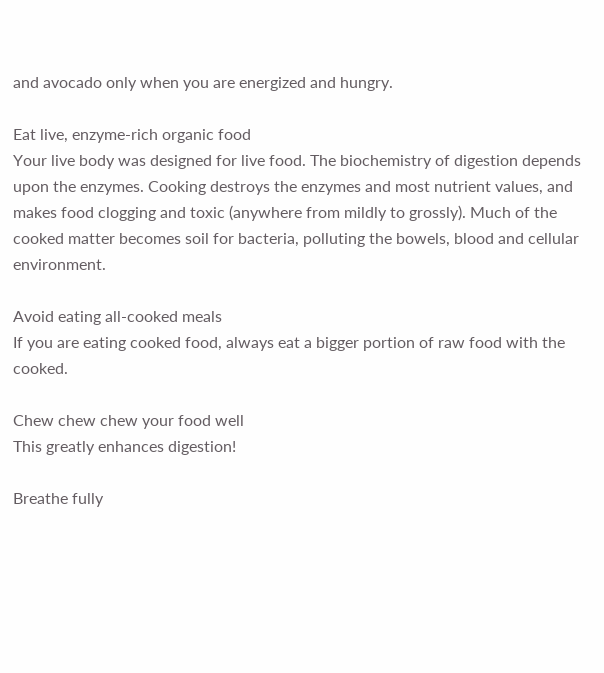and avocado only when you are energized and hungry.

Eat live, enzyme-rich organic food
Your live body was designed for live food. The biochemistry of digestion depends upon the enzymes. Cooking destroys the enzymes and most nutrient values, and makes food clogging and toxic (anywhere from mildly to grossly). Much of the cooked matter becomes soil for bacteria, polluting the bowels, blood and cellular environment.

Avoid eating all-cooked meals
If you are eating cooked food, always eat a bigger portion of raw food with the cooked.

Chew chew chew your food well
This greatly enhances digestion!

Breathe fully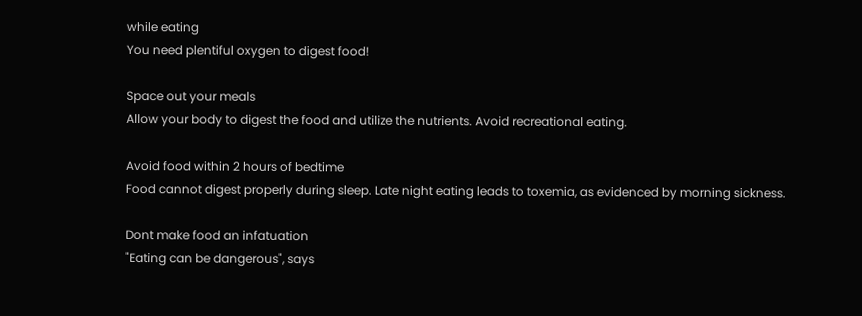while eating
You need plentiful oxygen to digest food!

Space out your meals
Allow your body to digest the food and utilize the nutrients. Avoid recreational eating.

Avoid food within 2 hours of bedtime
Food cannot digest properly during sleep. Late night eating leads to toxemia, as evidenced by morning sickness.

Dont make food an infatuation
"Eating can be dangerous", says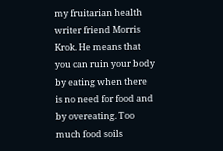my fruitarian health writer friend Morris Krok. He means that you can ruin your body by eating when there is no need for food and by overeating. Too much food soils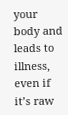your body and leads to illness, even if it’s raw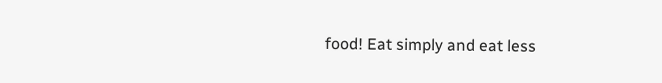food! Eat simply and eat less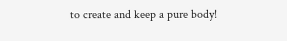to create and keep a pure body!